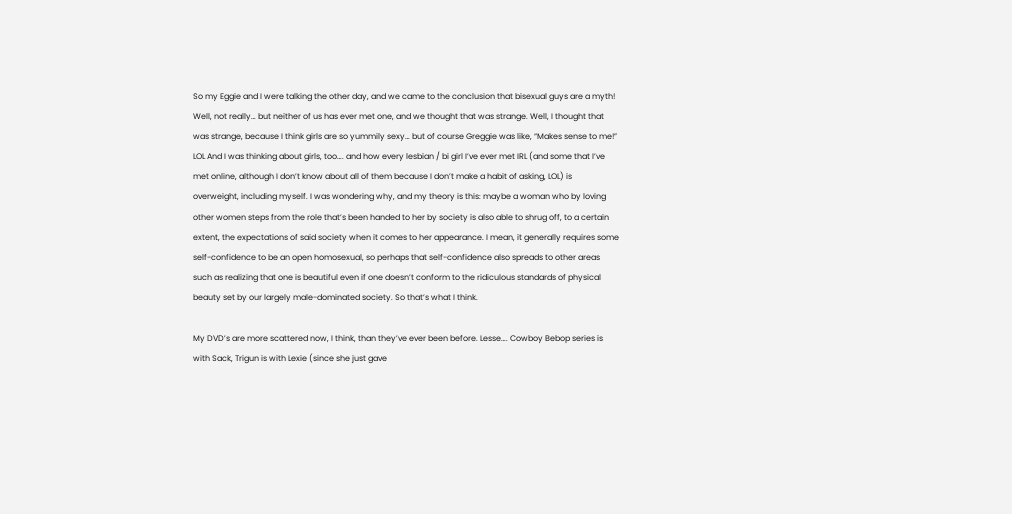So my Eggie and I were talking the other day, and we came to the conclusion that bisexual guys are a myth! Well, not really… but neither of us has ever met one, and we thought that was strange. Well, I thought that was strange, because I think girls are so yummily sexy… but of course Greggie was like, “Makes sense to me!” LOL And I was thinking about girls, too…. and how every lesbian / bi girl I’ve ever met IRL (and some that I’ve met online, although I don’t know about all of them because I don’t make a habit of asking, LOL) is overweight, including myself. I was wondering why, and my theory is this: maybe a woman who by loving other women steps from the role that’s been handed to her by society is also able to shrug off, to a certain extent, the expectations of said society when it comes to her appearance. I mean, it generally requires some self-confidence to be an open homosexual, so perhaps that self-confidence also spreads to other areas such as realizing that one is beautiful even if one doesn’t conform to the ridiculous standards of physical beauty set by our largely male-dominated society. So that’s what I think.

My DVD’s are more scattered now, I think, than they’ve ever been before. Lesse…. Cowboy Bebop series is with Sack, Trigun is with Lexie (since she just gave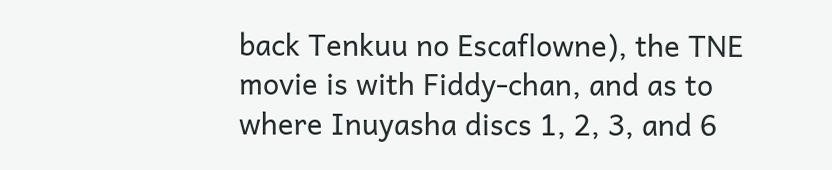back Tenkuu no Escaflowne), the TNE movie is with Fiddy-chan, and as to where Inuyasha discs 1, 2, 3, and 6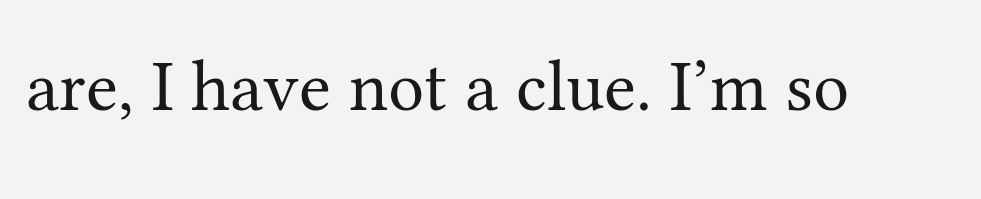are, I have not a clue. I’m so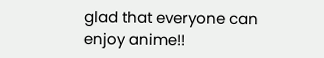glad that everyone can enjoy anime!!